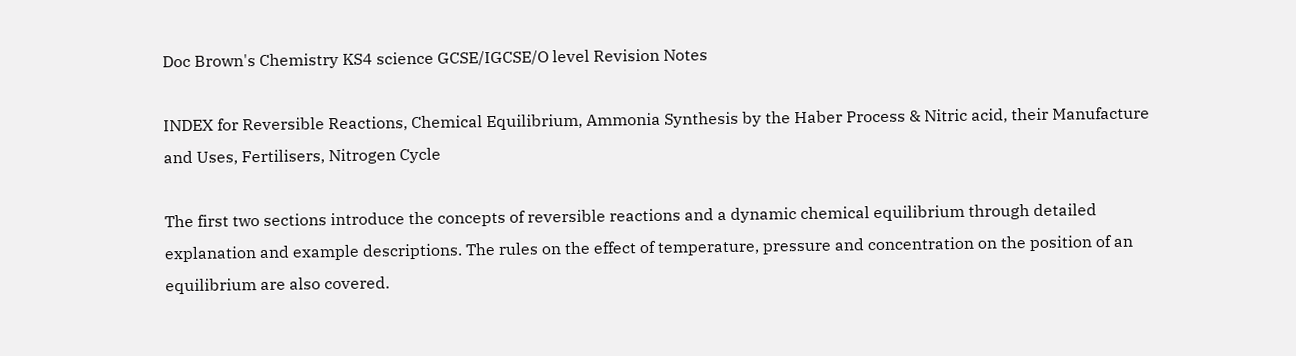Doc Brown's Chemistry KS4 science GCSE/IGCSE/O level Revision Notes

INDEX for Reversible Reactions, Chemical Equilibrium, Ammonia Synthesis by the Haber Process & Nitric acid, their Manufacture and Uses, Fertilisers, Nitrogen Cycle

The first two sections introduce the concepts of reversible reactions and a dynamic chemical equilibrium through detailed explanation and example descriptions. The rules on the effect of temperature, pressure and concentration on the position of an equilibrium are also covered.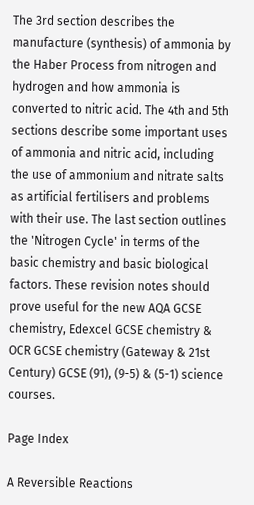The 3rd section describes the manufacture (synthesis) of ammonia by the Haber Process from nitrogen and hydrogen and how ammonia is converted to nitric acid. The 4th and 5th sections describe some important uses of ammonia and nitric acid, including the use of ammonium and nitrate salts as artificial fertilisers and problems with their use. The last section outlines the 'Nitrogen Cycle' in terms of the basic chemistry and basic biological factors. These revision notes should prove useful for the new AQA GCSE chemistry, Edexcel GCSE chemistry & OCR GCSE chemistry (Gateway & 21st Century) GCSE (91), (9-5) & (5-1) science courses.

Page Index

A Reversible Reactions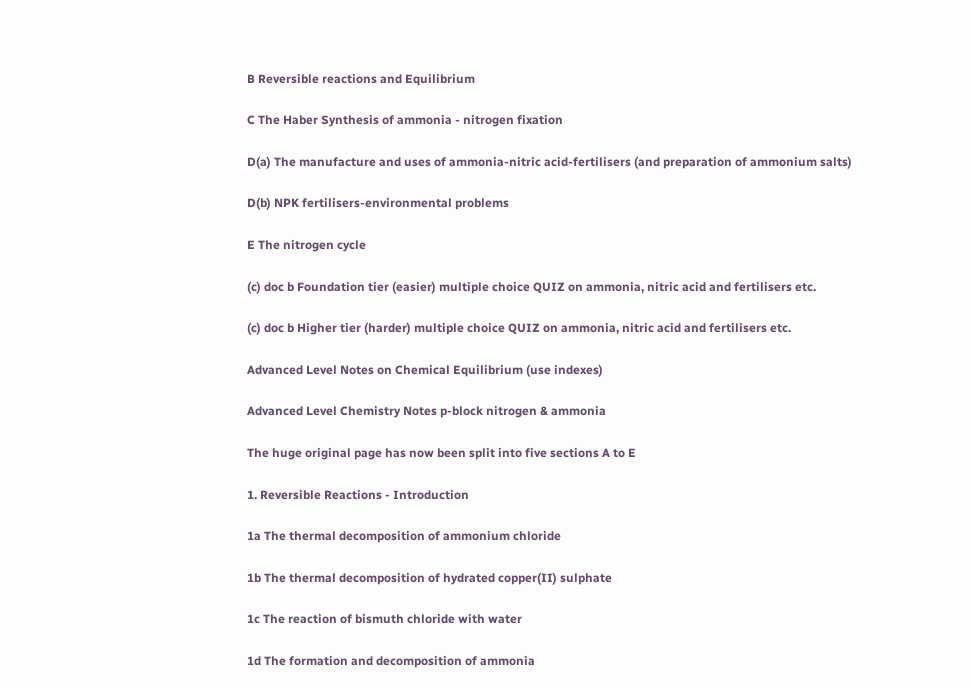B Reversible reactions and Equilibrium

C The Haber Synthesis of ammonia - nitrogen fixation

D(a) The manufacture and uses of ammonia-nitric acid-fertilisers (and preparation of ammonium salts)

D(b) NPK fertilisers-environmental problems

E The nitrogen cycle

(c) doc b Foundation tier (easier) multiple choice QUIZ on ammonia, nitric acid and fertilisers etc.

(c) doc b Higher tier (harder) multiple choice QUIZ on ammonia, nitric acid and fertilisers etc.

Advanced Level Notes on Chemical Equilibrium (use indexes)

Advanced Level Chemistry Notes p-block nitrogen & ammonia

The huge original page has now been split into five sections A to E

1. Reversible Reactions - Introduction

1a The thermal decomposition of ammonium chloride

1b The thermal decomposition of hydrated copper(II) sulphate

1c The reaction of bismuth chloride with water

1d The formation and decomposition of ammonia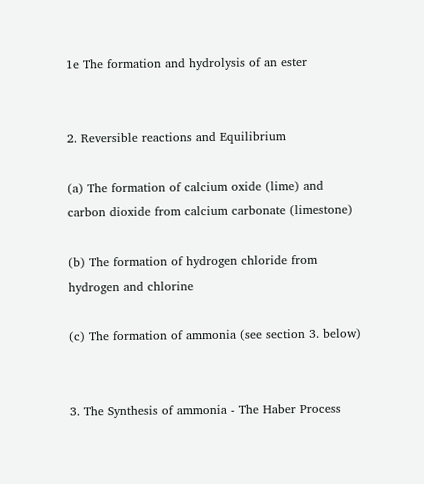1e The formation and hydrolysis of an ester


2. Reversible reactions and Equilibrium

(a) The formation of calcium oxide (lime) and carbon dioxide from calcium carbonate (limestone)

(b) The formation of hydrogen chloride from hydrogen and chlorine

(c) The formation of ammonia (see section 3. below)


3. The Synthesis of ammonia - The Haber Process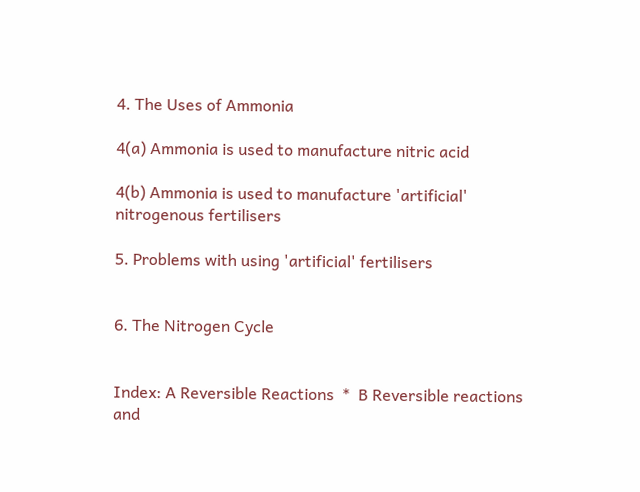4. The Uses of Ammonia

4(a) Ammonia is used to manufacture nitric acid

4(b) Ammonia is used to manufacture 'artificial' nitrogenous fertilisers

5. Problems with using 'artificial' fertilisers


6. The Nitrogen Cycle


Index: A Reversible Reactions  *  B Reversible reactions and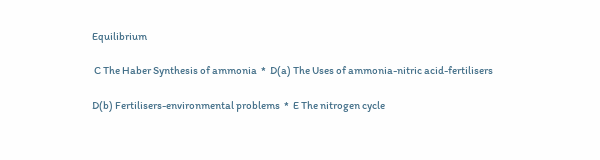Equilibrium

 C The Haber Synthesis of ammonia  *  D(a) The Uses of ammonia-nitric acid-fertilisers

D(b) Fertilisers-environmental problems  *  E The nitrogen cycle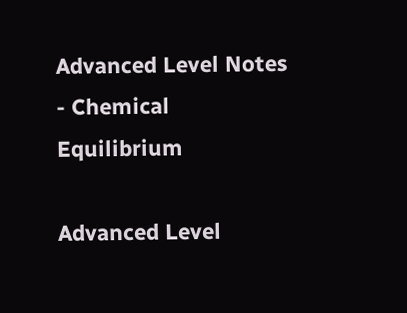Advanced Level Notes - Chemical Equilibrium

Advanced Level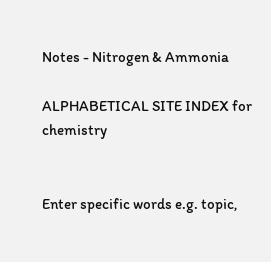Notes - Nitrogen & Ammonia

ALPHABETICAL SITE INDEX for chemistry


Enter specific words e.g. topic,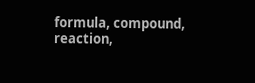formula, compound, reaction,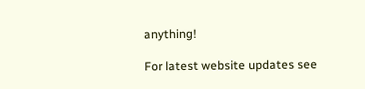anything!

For latest website updates see